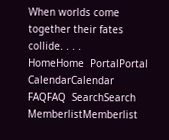When worlds come together their fates collide. . . .
HomeHome  PortalPortal  CalendarCalendar  FAQFAQ  SearchSearch  MemberlistMemberlist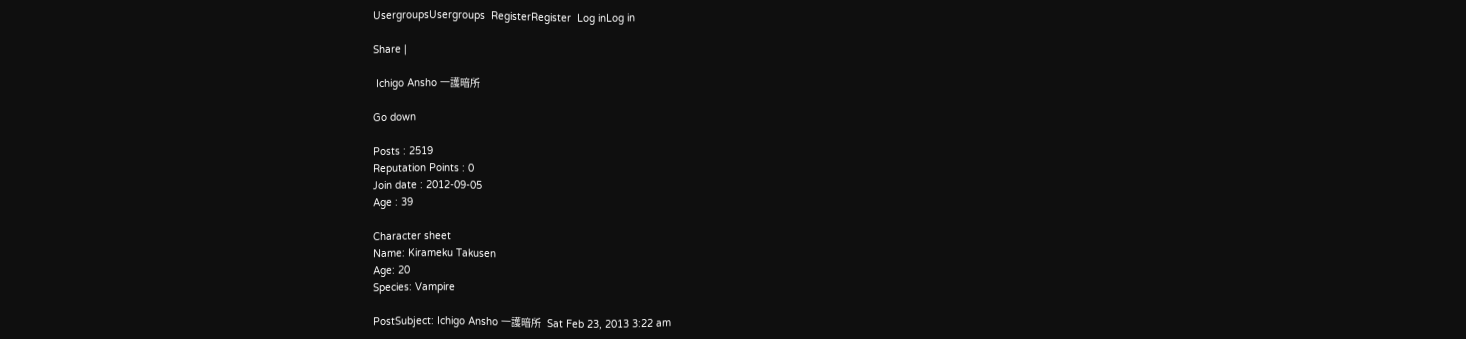UsergroupsUsergroups  RegisterRegister  Log inLog in

Share |

 Ichigo Ansho 一護暗所

Go down

Posts : 2519
Reputation Points : 0
Join date : 2012-09-05
Age : 39

Character sheet
Name: Kirameku Takusen
Age: 20
Species: Vampire

PostSubject: Ichigo Ansho 一護暗所   Sat Feb 23, 2013 3:22 am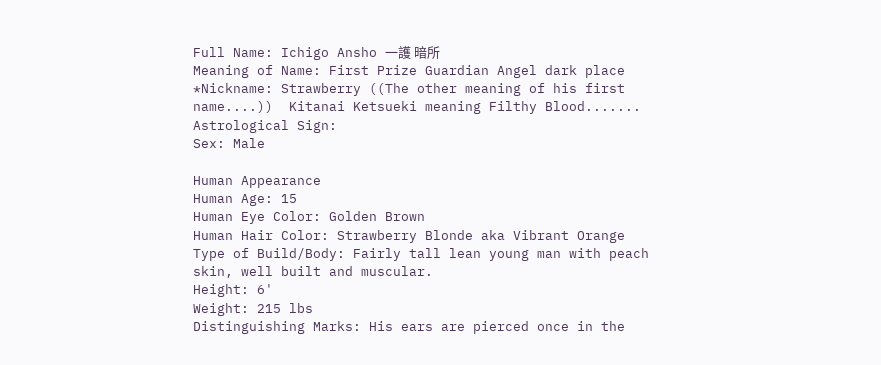Full Name: Ichigo Ansho 一護 暗所
Meaning of Name: First Prize Guardian Angel dark place
*Nickname: Strawberry ((The other meaning of his first name....))  Kitanai Ketsueki meaning Filthy Blood.......
Astrological Sign:
Sex: Male

Human Appearance
Human Age: 15
Human Eye Color: Golden Brown
Human Hair Color: Strawberry Blonde aka Vibrant Orange
Type of Build/Body: Fairly tall lean young man with peach skin, well built and muscular.
Height: 6'
Weight: 215 lbs
Distinguishing Marks: His ears are pierced once in the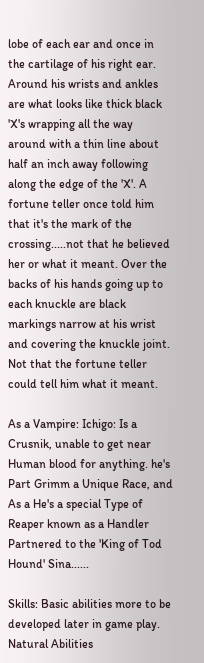lobe of each ear and once in the cartilage of his right ear. Around his wrists and ankles are what looks like thick black 'X's wrapping all the way around with a thin line about half an inch away following along the edge of the 'X'. A fortune teller once told him that it's the mark of the crossing.....not that he believed her or what it meant. Over the backs of his hands going up to each knuckle are black markings narrow at his wrist and covering the knuckle joint. Not that the fortune teller could tell him what it meant.

As a Vampire: Ichigo: Is a Crusnik, unable to get near Human blood for anything. he's Part Grimm a Unique Race, and As a He's a special Type of Reaper known as a Handler Partnered to the 'King of Tod Hound' Sina......

Skills: Basic abilities more to be developed later in game play.
Natural Abilities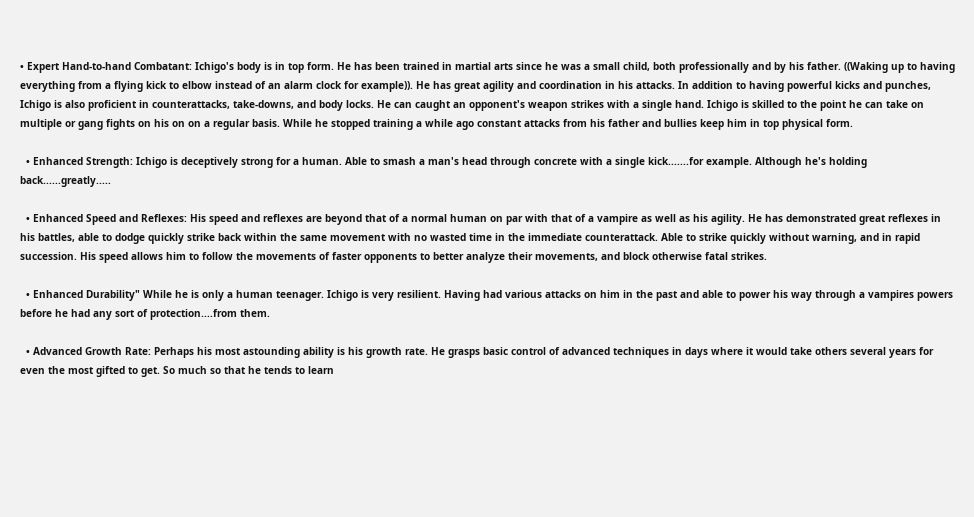• Expert Hand-to-hand Combatant: Ichigo's body is in top form. He has been trained in martial arts since he was a small child, both professionally and by his father. ((Waking up to having everything from a flying kick to elbow instead of an alarm clock for example)). He has great agility and coordination in his attacks. In addition to having powerful kicks and punches, Ichigo is also proficient in counterattacks, take-downs, and body locks. He can caught an opponent's weapon strikes with a single hand. Ichigo is skilled to the point he can take on multiple or gang fights on his on on a regular basis. While he stopped training a while ago constant attacks from his father and bullies keep him in top physical form.

  • Enhanced Strength: Ichigo is deceptively strong for a human. Able to smash a man's head through concrete with a single kick.......for example. Although he's holding back......greatly.....

  • Enhanced Speed and Reflexes: His speed and reflexes are beyond that of a normal human on par with that of a vampire as well as his agility. He has demonstrated great reflexes in his battles, able to dodge quickly strike back within the same movement with no wasted time in the immediate counterattack. Able to strike quickly without warning, and in rapid succession. His speed allows him to follow the movements of faster opponents to better analyze their movements, and block otherwise fatal strikes.

  • Enhanced Durability" While he is only a human teenager. Ichigo is very resilient. Having had various attacks on him in the past and able to power his way through a vampires powers before he had any sort of protection....from them.

  • Advanced Growth Rate: Perhaps his most astounding ability is his growth rate. He grasps basic control of advanced techniques in days where it would take others several years for even the most gifted to get. So much so that he tends to learn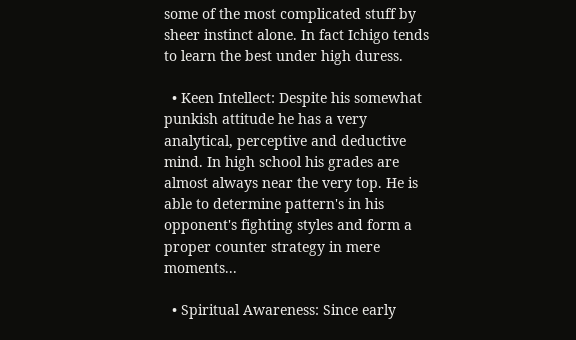some of the most complicated stuff by sheer instinct alone. In fact Ichigo tends to learn the best under high duress.

  • Keen Intellect: Despite his somewhat punkish attitude he has a very analytical, perceptive and deductive mind. In high school his grades are almost always near the very top. He is able to determine pattern's in his opponent's fighting styles and form a proper counter strategy in mere moments...

  • Spiritual Awareness: Since early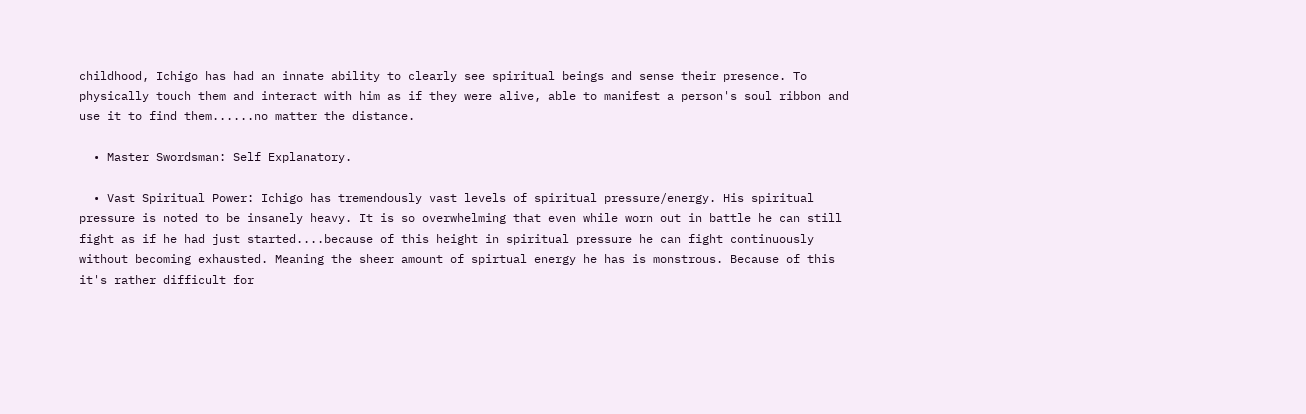childhood, Ichigo has had an innate ability to clearly see spiritual beings and sense their presence. To physically touch them and interact with him as if they were alive, able to manifest a person's soul ribbon and use it to find them......no matter the distance.

  • Master Swordsman: Self Explanatory.

  • Vast Spiritual Power: Ichigo has tremendously vast levels of spiritual pressure/energy. His spiritual pressure is noted to be insanely heavy. It is so overwhelming that even while worn out in battle he can still fight as if he had just started....because of this height in spiritual pressure he can fight continuously without becoming exhausted. Meaning the sheer amount of spirtual energy he has is monstrous. Because of this it's rather difficult for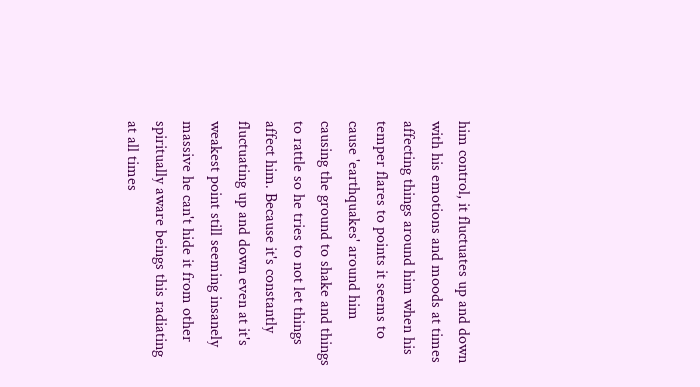him control, it fluctuates up and down with his emotions and moods at times affecting things around him when his temper flares to points it seems to cause 'earthquakes' around him causing the ground to shake and things to rattle so he tries to not let things affect him. Because it's constantly fluctuating up and down even at it's weakest point still seeming insanely massive he can't hide it from other spiritually aware beings this radiating at all times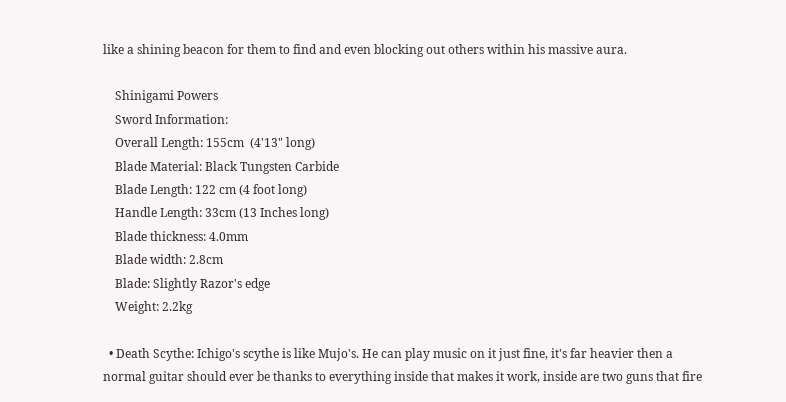like a shining beacon for them to find and even blocking out others within his massive aura.

    Shinigami Powers
    Sword Information:
    Overall Length: 155cm  (4'13" long)
    Blade Material: Black Tungsten Carbide
    Blade Length: 122 cm (4 foot long)
    Handle Length: 33cm (13 Inches long)
    Blade thickness: 4.0mm
    Blade width: 2.8cm
    Blade: Slightly Razor's edge
    Weight: 2.2kg

  • Death Scythe: Ichigo's scythe is like Mujo's. He can play music on it just fine, it's far heavier then a normal guitar should ever be thanks to everything inside that makes it work, inside are two guns that fire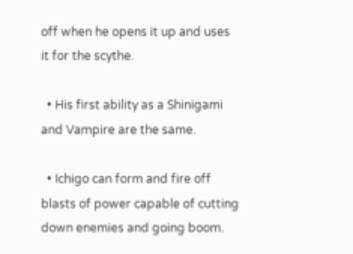off when he opens it up and uses it for the scythe.

  • His first ability as a Shinigami and Vampire are the same.

  • Ichigo can form and fire off blasts of power capable of cutting down enemies and going boom.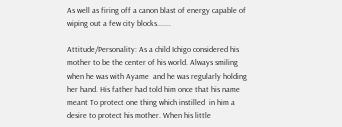As well as firing off a canon blast of energy capable of wiping out a few city blocks.......

Attitude/Personality: As a child Ichigo considered his mother to be the center of his world. Always smiling when he was with Ayame  and he was regularly holding her hand. His father had told him once that his name meant To protect one thing which instilled  in him a desire to protect his mother. When his little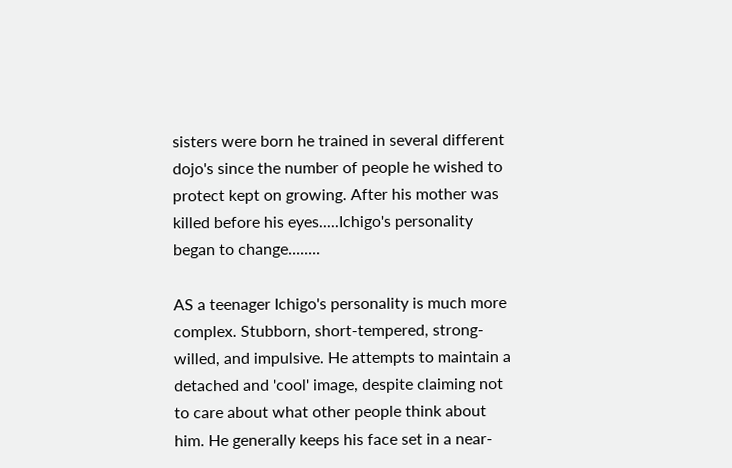sisters were born he trained in several different dojo's since the number of people he wished to protect kept on growing. After his mother was killed before his eyes.....Ichigo's personality began to change........

AS a teenager Ichigo's personality is much more complex. Stubborn, short-tempered, strong-willed, and impulsive. He attempts to maintain a detached and 'cool' image, despite claiming not to care about what other people think about him. He generally keeps his face set in a near-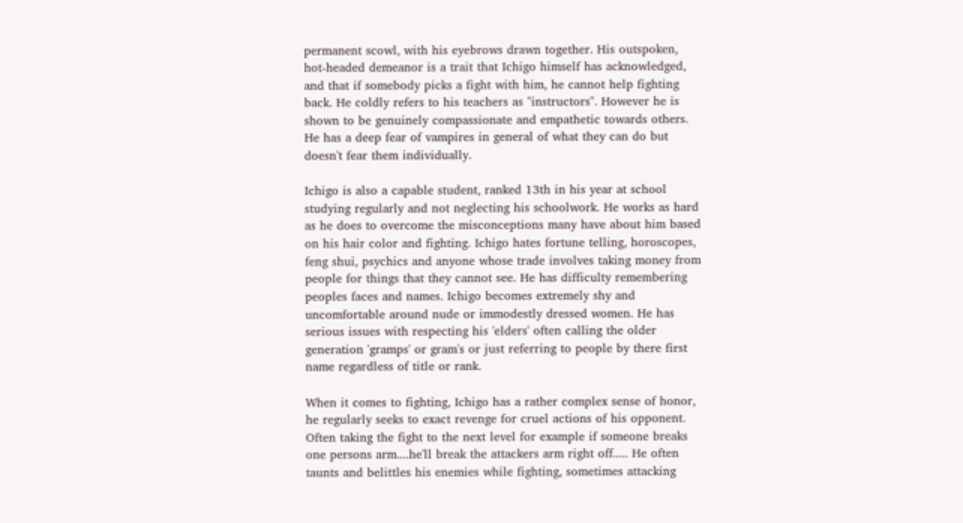permanent scowl, with his eyebrows drawn together. His outspoken, hot-headed demeanor is a trait that Ichigo himself has acknowledged, and that if somebody picks a fight with him, he cannot help fighting back. He coldly refers to his teachers as "instructors". However he is shown to be genuinely compassionate and empathetic towards others. He has a deep fear of vampires in general of what they can do but doesn't fear them individually.

Ichigo is also a capable student, ranked 13th in his year at school studying regularly and not neglecting his schoolwork. He works as hard as he does to overcome the misconceptions many have about him based on his hair color and fighting. Ichigo hates fortune telling, horoscopes, feng shui, psychics and anyone whose trade involves taking money from people for things that they cannot see. He has difficulty remembering peoples faces and names. Ichigo becomes extremely shy and uncomfortable around nude or immodestly dressed women. He has serious issues with respecting his 'elders' often calling the older generation 'gramps' or gram's or just referring to people by there first name regardless of title or rank.

When it comes to fighting, Ichigo has a rather complex sense of honor, he regularly seeks to exact revenge for cruel actions of his opponent. Often taking the fight to the next level for example if someone breaks one persons arm....he'll break the attackers arm right off..... He often taunts and belittles his enemies while fighting, sometimes attacking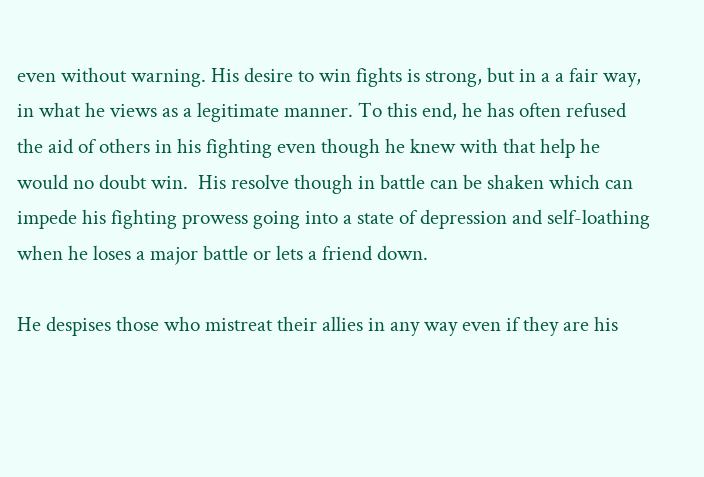even without warning. His desire to win fights is strong, but in a a fair way, in what he views as a legitimate manner. To this end, he has often refused the aid of others in his fighting even though he knew with that help he would no doubt win.  His resolve though in battle can be shaken which can impede his fighting prowess going into a state of depression and self-loathing when he loses a major battle or lets a friend down.

He despises those who mistreat their allies in any way even if they are his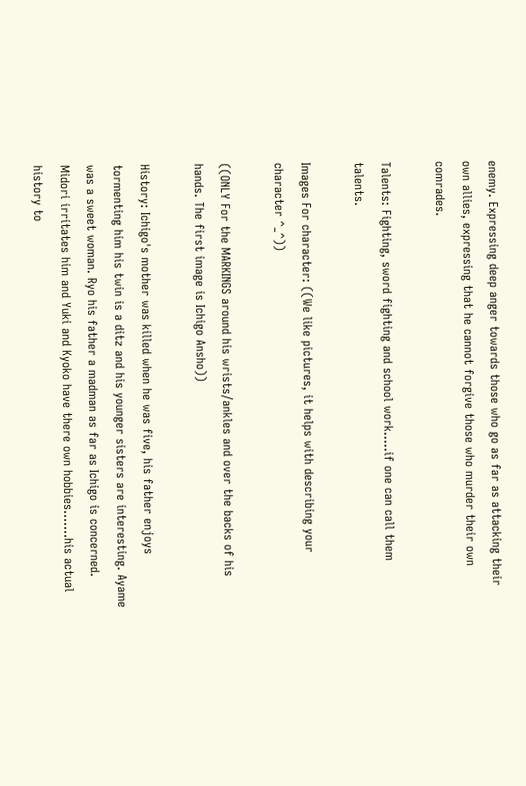enemy. Expressing deep anger towards those who go as far as attacking their own allies, expressing that he cannot forgive those who murder their own comrades.

Talents: Fighting, sword fighting and school work.....if one can call them talents.

Images For character: ((We like pictures, it helps with describing your character ^_^))

((ONLY For the MARKINGS around his wrists/ankles and over the backs of his hands. The first image is Ichigo Ansho))

History: Ichigo's mother was killed when he was five, his father enjoys tormenting him his twin is a ditz and his younger sisters are interesting. Ayame was a sweet woman. Ryo his father a madman as far as Ichigo is concerned. Midori irritates him and Yuki and Kyoko have there own hobbies.......his actual history to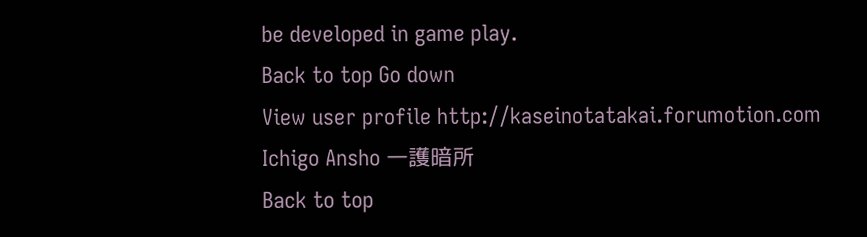be developed in game play.
Back to top Go down
View user profile http://kaseinotatakai.forumotion.com
Ichigo Ansho 一護暗所
Back to top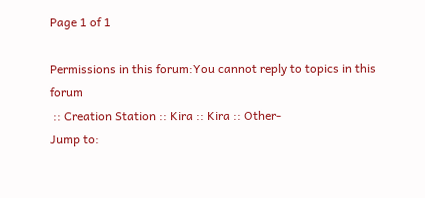Page 1 of 1

Permissions in this forum:You cannot reply to topics in this forum
 :: Creation Station :: Kira :: Kira :: Other-
Jump to: